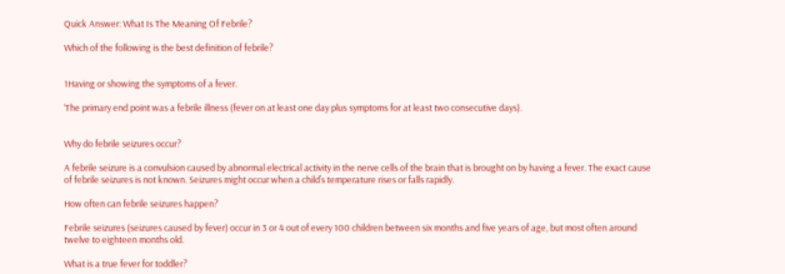Quick Answer: What Is The Meaning Of Febrile?

Which of the following is the best definition of febrile?


1Having or showing the symptoms of a fever.

‘The primary end point was a febrile illness (fever on at least one day plus symptoms for at least two consecutive days).


Why do febrile seizures occur?

A febrile seizure is a convulsion caused by abnormal electrical activity in the nerve cells of the brain that is brought on by having a fever. The exact cause of febrile seizures is not known. Seizures might occur when a child’s temperature rises or falls rapidly.

How often can febrile seizures happen?

Febrile seizures (seizures caused by fever) occur in 3 or 4 out of every 100 children between six months and five years of age, but most often around twelve to eighteen months old.

What is a true fever for toddler?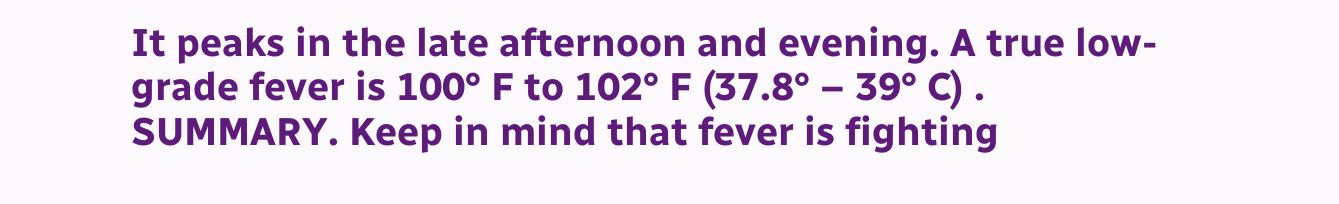It peaks in the late afternoon and evening. A true low-grade fever is 100° F to 102° F (37.8° – 39° C) . SUMMARY. Keep in mind that fever is fighting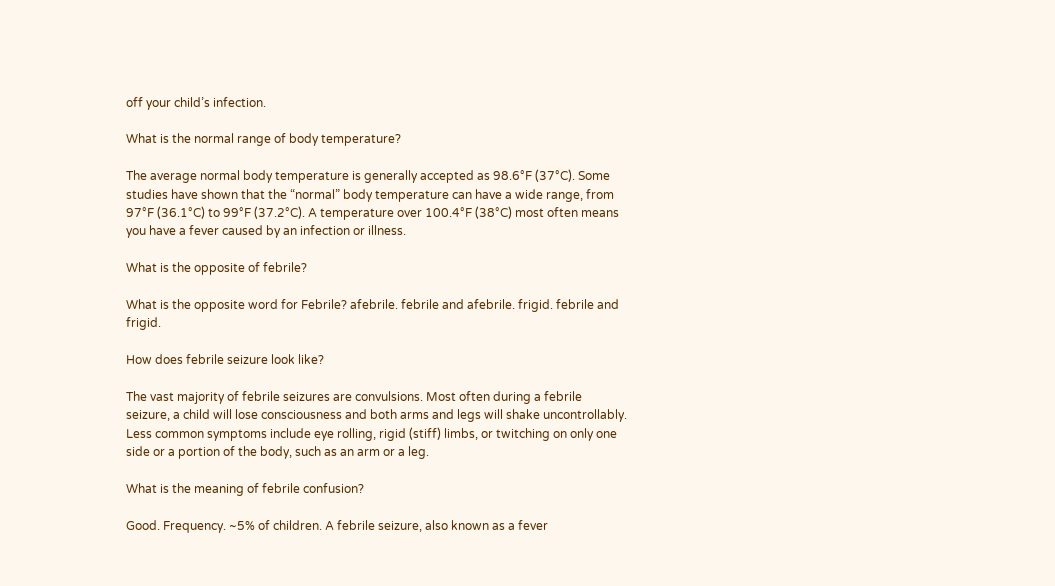off your child’s infection.

What is the normal range of body temperature?

The average normal body temperature is generally accepted as 98.6°F (37°C). Some studies have shown that the “normal” body temperature can have a wide range, from 97°F (36.1°C) to 99°F (37.2°C). A temperature over 100.4°F (38°C) most often means you have a fever caused by an infection or illness.

What is the opposite of febrile?

What is the opposite word for Febrile? afebrile. febrile and afebrile. frigid. febrile and frigid.

How does febrile seizure look like?

The vast majority of febrile seizures are convulsions. Most often during a febrile seizure, a child will lose consciousness and both arms and legs will shake uncontrollably. Less common symptoms include eye rolling, rigid (stiff) limbs, or twitching on only one side or a portion of the body, such as an arm or a leg.

What is the meaning of febrile confusion?

Good. Frequency. ~5% of children. A febrile seizure, also known as a fever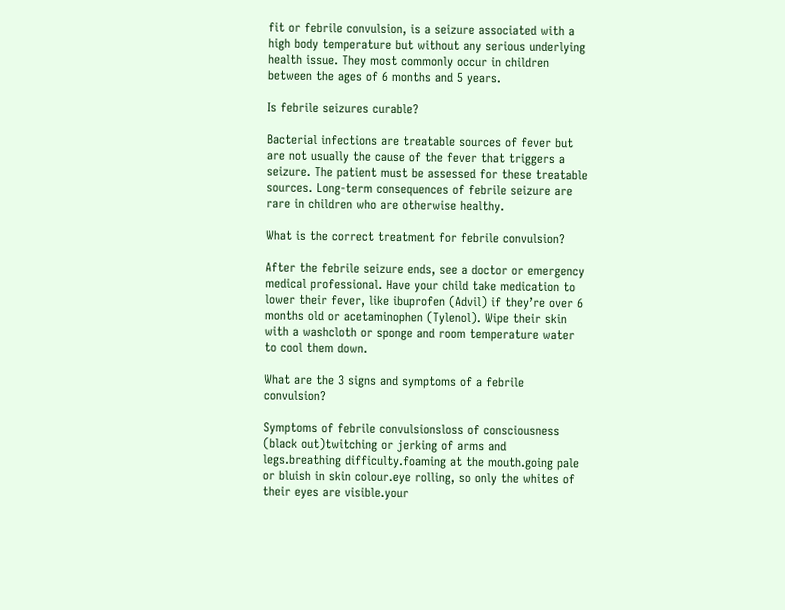fit or febrile convulsion, is a seizure associated with a high body temperature but without any serious underlying health issue. They most commonly occur in children between the ages of 6 months and 5 years.

Is febrile seizures curable?

Bacterial infections are treatable sources of fever but are not usually the cause of the fever that triggers a seizure. The patient must be assessed for these treatable sources. Long-term consequences of febrile seizure are rare in children who are otherwise healthy.

What is the correct treatment for febrile convulsion?

After the febrile seizure ends, see a doctor or emergency medical professional. Have your child take medication to lower their fever, like ibuprofen (Advil) if they’re over 6 months old or acetaminophen (Tylenol). Wipe their skin with a washcloth or sponge and room temperature water to cool them down.

What are the 3 signs and symptoms of a febrile convulsion?

Symptoms of febrile convulsionsloss of consciousness (black out)twitching or jerking of arms and legs.breathing difficulty.foaming at the mouth.going pale or bluish in skin colour.eye rolling, so only the whites of their eyes are visible.your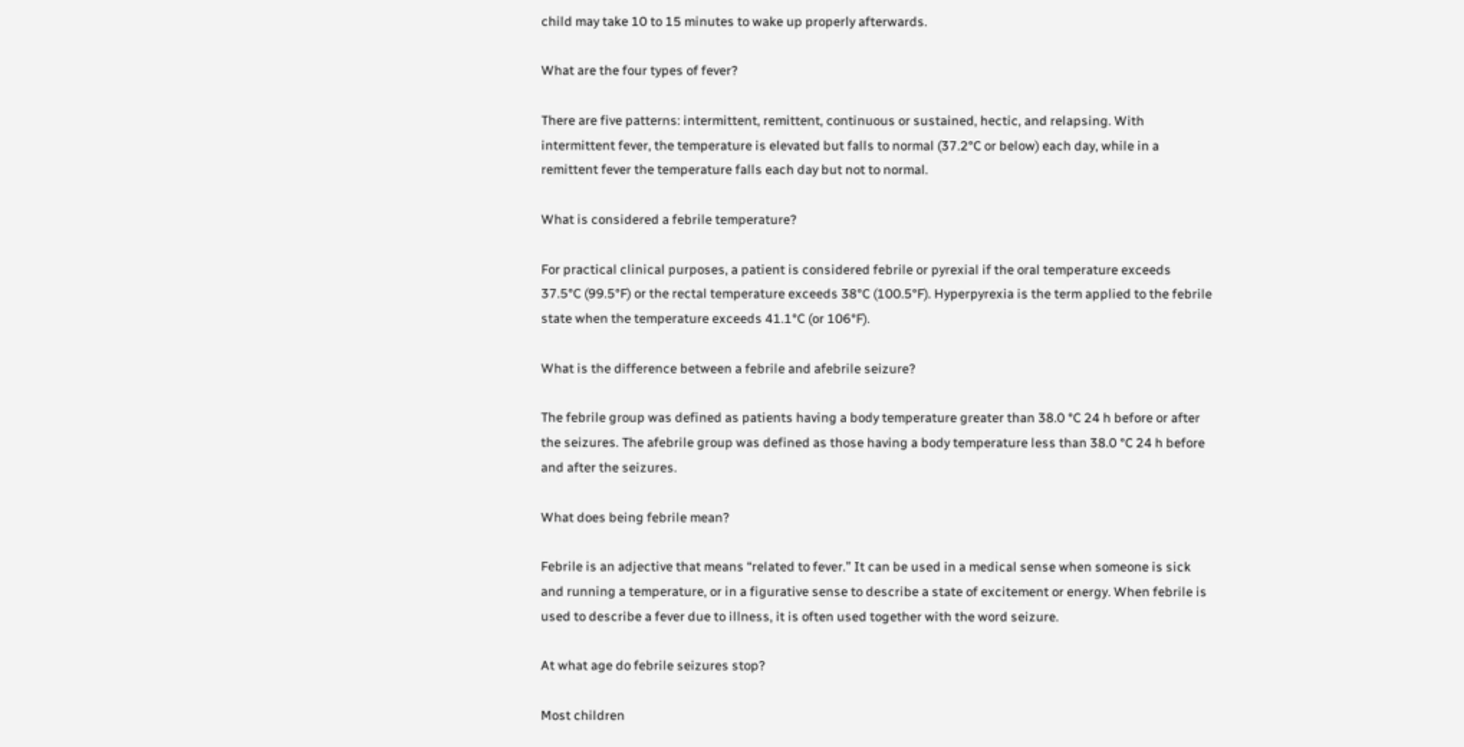child may take 10 to 15 minutes to wake up properly afterwards.

What are the four types of fever?

There are five patterns: intermittent, remittent, continuous or sustained, hectic, and relapsing. With intermittent fever, the temperature is elevated but falls to normal (37.2°C or below) each day, while in a remittent fever the temperature falls each day but not to normal.

What is considered a febrile temperature?

For practical clinical purposes, a patient is considered febrile or pyrexial if the oral temperature exceeds 37.5°C (99.5°F) or the rectal temperature exceeds 38°C (100.5°F). Hyperpyrexia is the term applied to the febrile state when the temperature exceeds 41.1°C (or 106°F).

What is the difference between a febrile and afebrile seizure?

The febrile group was defined as patients having a body temperature greater than 38.0 °C 24 h before or after the seizures. The afebrile group was defined as those having a body temperature less than 38.0 °C 24 h before and after the seizures.

What does being febrile mean?

Febrile is an adjective that means “related to fever.” It can be used in a medical sense when someone is sick and running a temperature, or in a figurative sense to describe a state of excitement or energy. When febrile is used to describe a fever due to illness, it is often used together with the word seizure.

At what age do febrile seizures stop?

Most children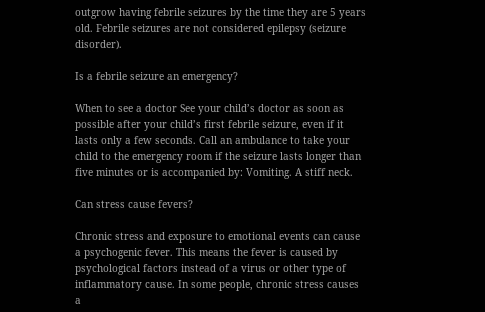outgrow having febrile seizures by the time they are 5 years old. Febrile seizures are not considered epilepsy (seizure disorder).

Is a febrile seizure an emergency?

When to see a doctor See your child’s doctor as soon as possible after your child’s first febrile seizure, even if it lasts only a few seconds. Call an ambulance to take your child to the emergency room if the seizure lasts longer than five minutes or is accompanied by: Vomiting. A stiff neck.

Can stress cause fevers?

Chronic stress and exposure to emotional events can cause a psychogenic fever. This means the fever is caused by psychological factors instead of a virus or other type of inflammatory cause. In some people, chronic stress causes a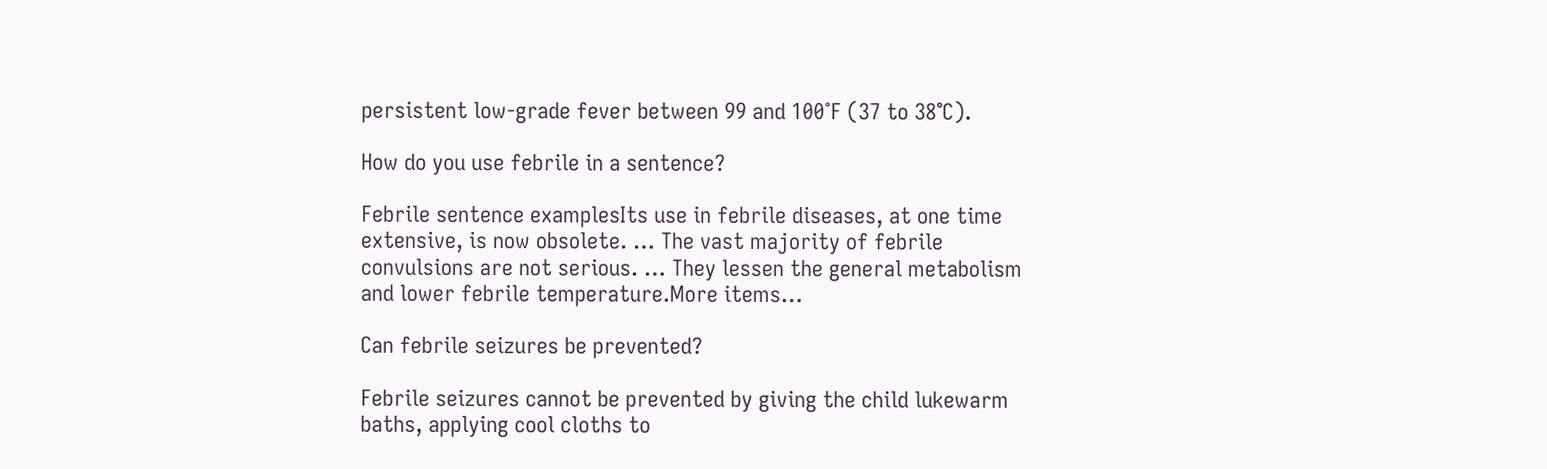persistent low-grade fever between 99 and 100˚F (37 to 38°C).

How do you use febrile in a sentence?

Febrile sentence examplesIts use in febrile diseases, at one time extensive, is now obsolete. … The vast majority of febrile convulsions are not serious. … They lessen the general metabolism and lower febrile temperature.More items…

Can febrile seizures be prevented?

Febrile seizures cannot be prevented by giving the child lukewarm baths, applying cool cloths to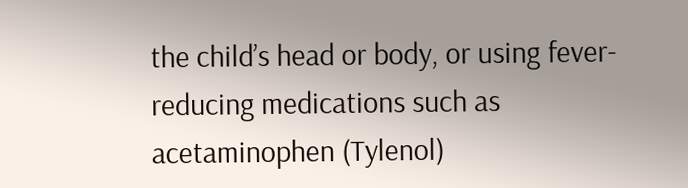the child’s head or body, or using fever-reducing medications such as acetaminophen (Tylenol)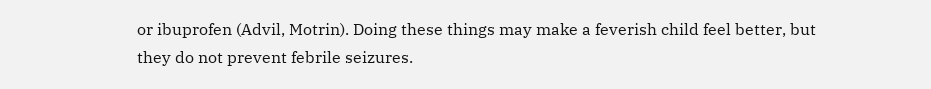or ibuprofen (Advil, Motrin). Doing these things may make a feverish child feel better, but they do not prevent febrile seizures.